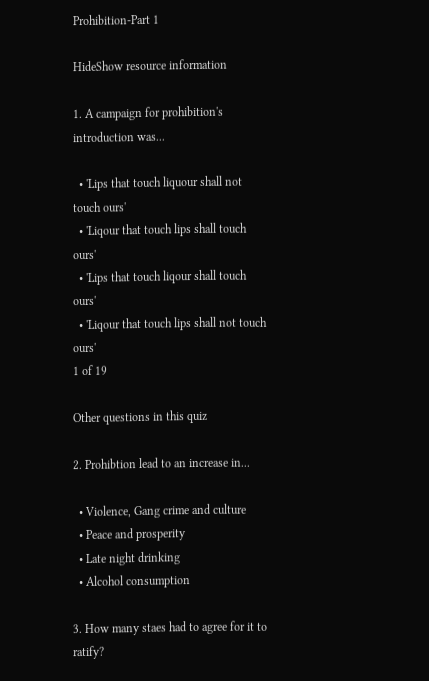Prohibition-Part 1

HideShow resource information

1. A campaign for prohibition's introduction was...

  • 'Lips that touch liquour shall not touch ours'
  • 'Liqour that touch lips shall touch ours'
  • 'Lips that touch liqour shall touch ours'
  • 'Liqour that touch lips shall not touch ours'
1 of 19

Other questions in this quiz

2. Prohibtion lead to an increase in...

  • Violence, Gang crime and culture
  • Peace and prosperity
  • Late night drinking
  • Alcohol consumption

3. How many staes had to agree for it to ratify?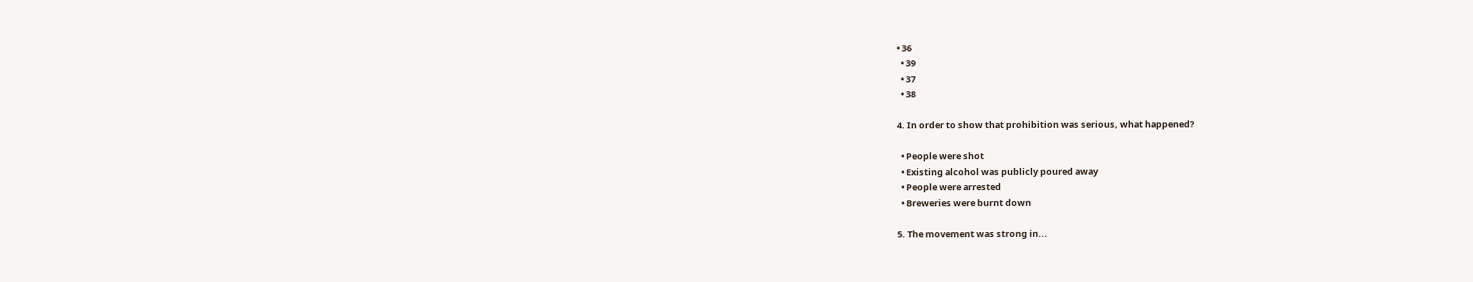• 36
  • 39
  • 37
  • 38

4. In order to show that prohibition was serious, what happened?

  • People were shot
  • Existing alcohol was publicly poured away
  • People were arrested
  • Breweries were burnt down

5. The movement was strong in...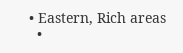• Eastern, Rich areas
  •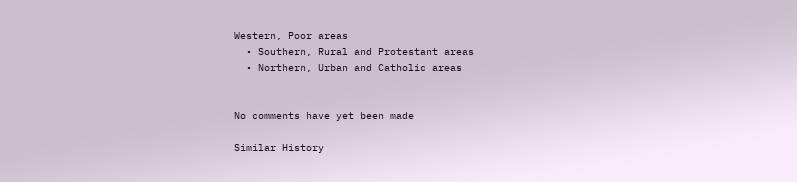Western, Poor areas
  • Southern, Rural and Protestant areas
  • Northern, Urban and Catholic areas


No comments have yet been made

Similar History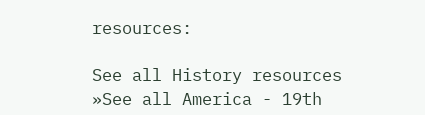resources:

See all History resources »See all America - 19th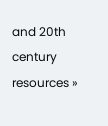and 20th century resources »